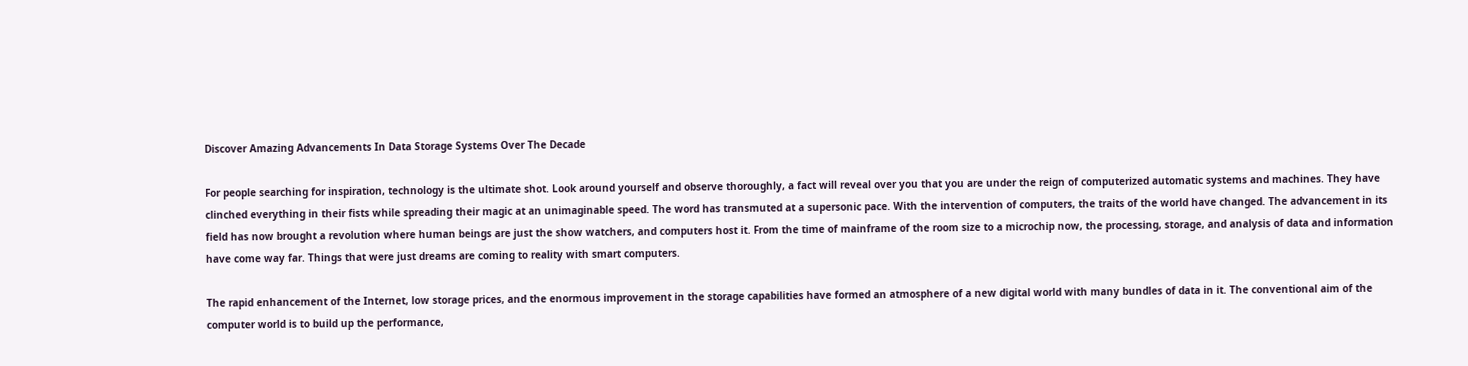Discover Amazing Advancements In Data Storage Systems Over The Decade

For people searching for inspiration, technology is the ultimate shot. Look around yourself and observe thoroughly, a fact will reveal over you that you are under the reign of computerized automatic systems and machines. They have clinched everything in their fists while spreading their magic at an unimaginable speed. The word has transmuted at a supersonic pace. With the intervention of computers, the traits of the world have changed. The advancement in its field has now brought a revolution where human beings are just the show watchers, and computers host it. From the time of mainframe of the room size to a microchip now, the processing, storage, and analysis of data and information have come way far. Things that were just dreams are coming to reality with smart computers.

The rapid enhancement of the Internet, low storage prices, and the enormous improvement in the storage capabilities have formed an atmosphere of a new digital world with many bundles of data in it. The conventional aim of the computer world is to build up the performance,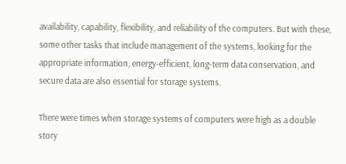availability, capability, flexibility, and reliability of the computers. But with these, some other tasks that include management of the systems, looking for the appropriate information, energy-efficient, long-term data conservation, and secure data are also essential for storage systems.

There were times when storage systems of computers were high as a double story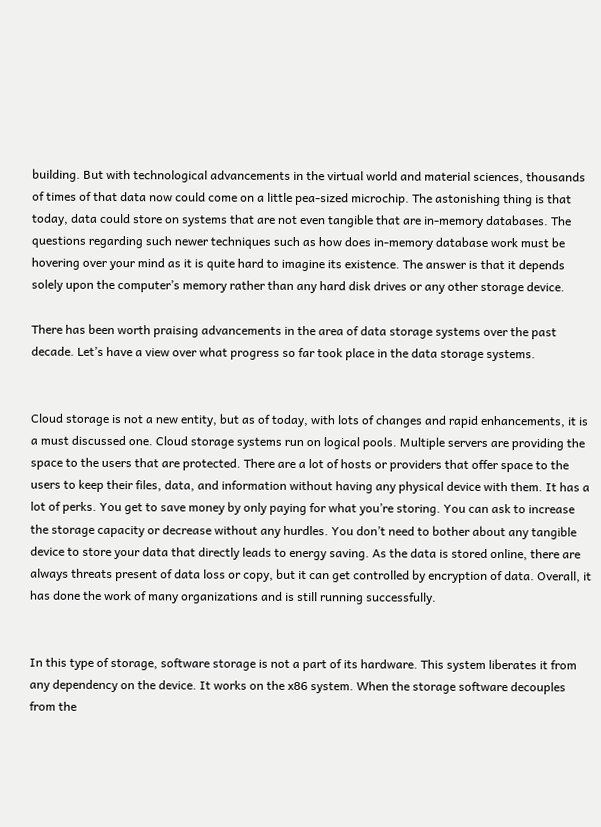building. But with technological advancements in the virtual world and material sciences, thousands of times of that data now could come on a little pea-sized microchip. The astonishing thing is that today, data could store on systems that are not even tangible that are in-memory databases. The questions regarding such newer techniques such as how does in-memory database work must be hovering over your mind as it is quite hard to imagine its existence. The answer is that it depends solely upon the computer’s memory rather than any hard disk drives or any other storage device.

There has been worth praising advancements in the area of data storage systems over the past decade. Let’s have a view over what progress so far took place in the data storage systems.


Cloud storage is not a new entity, but as of today, with lots of changes and rapid enhancements, it is a must discussed one. Cloud storage systems run on logical pools. Multiple servers are providing the space to the users that are protected. There are a lot of hosts or providers that offer space to the users to keep their files, data, and information without having any physical device with them. It has a lot of perks. You get to save money by only paying for what you’re storing. You can ask to increase the storage capacity or decrease without any hurdles. You don’t need to bother about any tangible device to store your data that directly leads to energy saving. As the data is stored online, there are always threats present of data loss or copy, but it can get controlled by encryption of data. Overall, it has done the work of many organizations and is still running successfully.


In this type of storage, software storage is not a part of its hardware. This system liberates it from any dependency on the device. It works on the x86 system. When the storage software decouples from the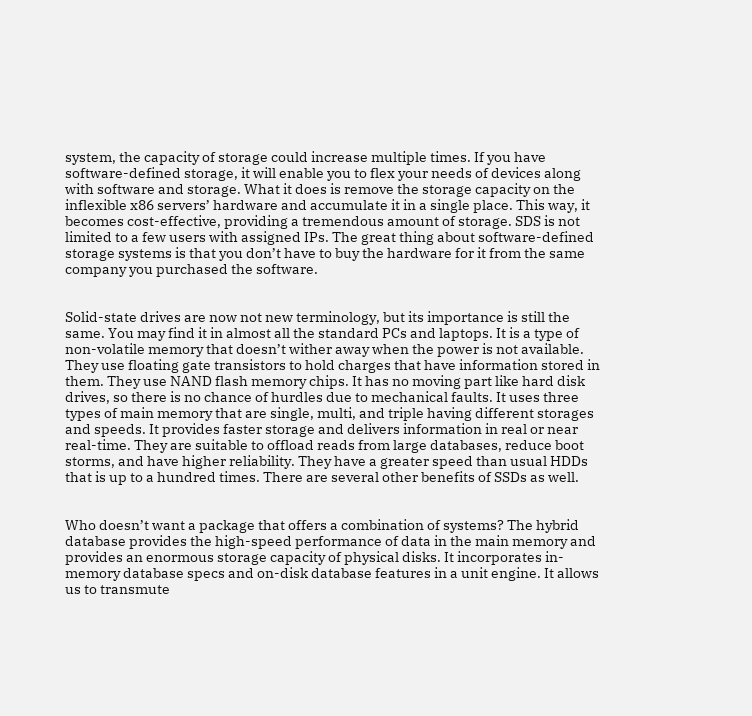system, the capacity of storage could increase multiple times. If you have software-defined storage, it will enable you to flex your needs of devices along with software and storage. What it does is remove the storage capacity on the inflexible x86 servers’ hardware and accumulate it in a single place. This way, it becomes cost-effective, providing a tremendous amount of storage. SDS is not limited to a few users with assigned IPs. The great thing about software-defined storage systems is that you don’t have to buy the hardware for it from the same company you purchased the software.


Solid-state drives are now not new terminology, but its importance is still the same. You may find it in almost all the standard PCs and laptops. It is a type of non-volatile memory that doesn’t wither away when the power is not available. They use floating gate transistors to hold charges that have information stored in them. They use NAND flash memory chips. It has no moving part like hard disk drives, so there is no chance of hurdles due to mechanical faults. It uses three types of main memory that are single, multi, and triple having different storages and speeds. It provides faster storage and delivers information in real or near real-time. They are suitable to offload reads from large databases, reduce boot storms, and have higher reliability. They have a greater speed than usual HDDs that is up to a hundred times. There are several other benefits of SSDs as well.


Who doesn’t want a package that offers a combination of systems? The hybrid database provides the high-speed performance of data in the main memory and provides an enormous storage capacity of physical disks. It incorporates in-memory database specs and on-disk database features in a unit engine. It allows us to transmute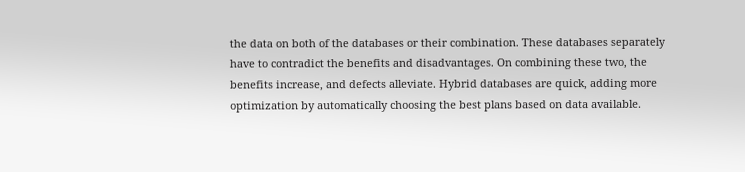the data on both of the databases or their combination. These databases separately have to contradict the benefits and disadvantages. On combining these two, the benefits increase, and defects alleviate. Hybrid databases are quick, adding more optimization by automatically choosing the best plans based on data available.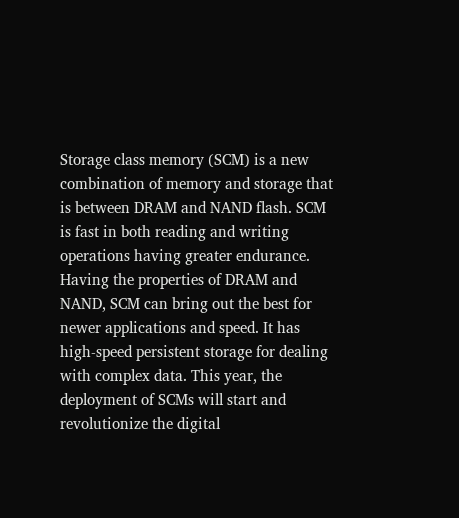Storage class memory (SCM) is a new combination of memory and storage that is between DRAM and NAND flash. SCM is fast in both reading and writing operations having greater endurance. Having the properties of DRAM and NAND, SCM can bring out the best for newer applications and speed. It has high-speed persistent storage for dealing with complex data. This year, the deployment of SCMs will start and revolutionize the digital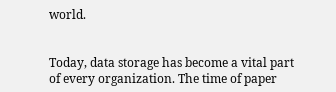world.


Today, data storage has become a vital part of every organization. The time of paper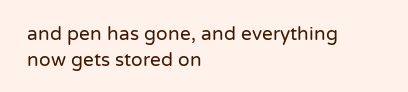and pen has gone, and everything now gets stored on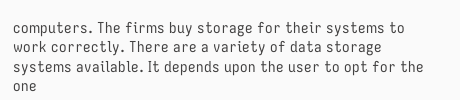computers. The firms buy storage for their systems to work correctly. There are a variety of data storage systems available. It depends upon the user to opt for the one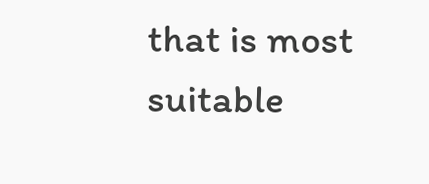that is most suitable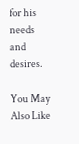for his needs and desires.

You May Also Like